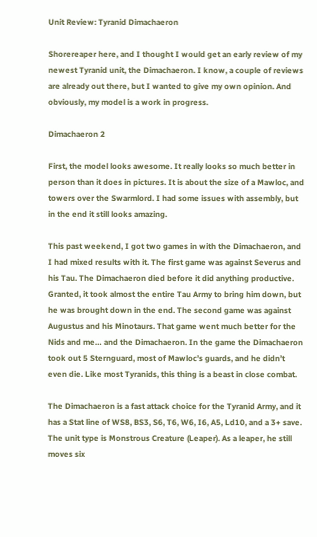Unit Review: Tyranid Dimachaeron

Shorereaper here, and I thought I would get an early review of my newest Tyranid unit, the Dimachaeron. I know, a couple of reviews are already out there, but I wanted to give my own opinion. And obviously, my model is a work in progress.

Dimachaeron 2

First, the model looks awesome. It really looks so much better in person than it does in pictures. It is about the size of a Mawloc, and towers over the Swarmlord. I had some issues with assembly, but in the end it still looks amazing.

This past weekend, I got two games in with the Dimachaeron, and I had mixed results with it. The first game was against Severus and his Tau. The Dimachaeron died before it did anything productive. Granted, it took almost the entire Tau Army to bring him down, but he was brought down in the end. The second game was against Augustus and his Minotaurs. That game went much better for the Nids and me… and the Dimachaeron. In the game the Dimachaeron took out 5 Sternguard, most of Mawloc’s guards, and he didn’t even die. Like most Tyranids, this thing is a beast in close combat.

The Dimachaeron is a fast attack choice for the Tyranid Army, and it has a Stat line of WS8, BS3, S6, T6, W6, I6, A5, Ld10, and a 3+ save. The unit type is Monstrous Creature (Leaper). As a leaper, he still moves six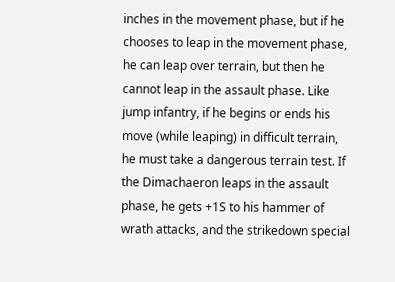inches in the movement phase, but if he chooses to leap in the movement phase, he can leap over terrain, but then he cannot leap in the assault phase. Like jump infantry, if he begins or ends his move (while leaping) in difficult terrain, he must take a dangerous terrain test. If the Dimachaeron leaps in the assault phase, he gets +1S to his hammer of wrath attacks, and the strikedown special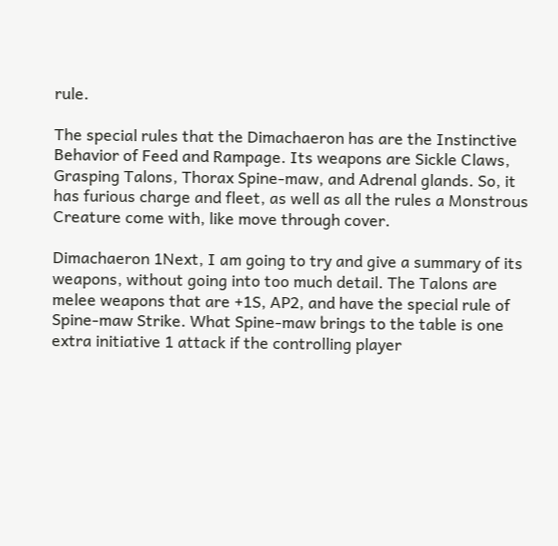rule.

The special rules that the Dimachaeron has are the Instinctive Behavior of Feed and Rampage. Its weapons are Sickle Claws, Grasping Talons, Thorax Spine-maw, and Adrenal glands. So, it has furious charge and fleet, as well as all the rules a Monstrous Creature come with, like move through cover.

Dimachaeron 1Next, I am going to try and give a summary of its weapons, without going into too much detail. The Talons are melee weapons that are +1S, AP2, and have the special rule of Spine-maw Strike. What Spine-maw brings to the table is one extra initiative 1 attack if the controlling player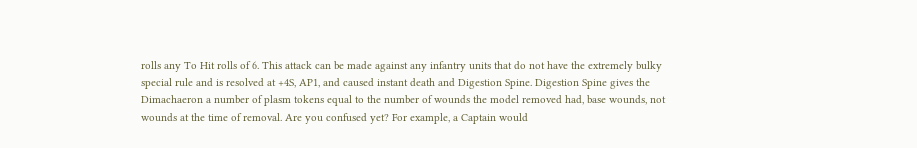rolls any To Hit rolls of 6. This attack can be made against any infantry units that do not have the extremely bulky special rule and is resolved at +4S, AP1, and caused instant death and Digestion Spine. Digestion Spine gives the Dimachaeron a number of plasm tokens equal to the number of wounds the model removed had, base wounds, not wounds at the time of removal. Are you confused yet? For example, a Captain would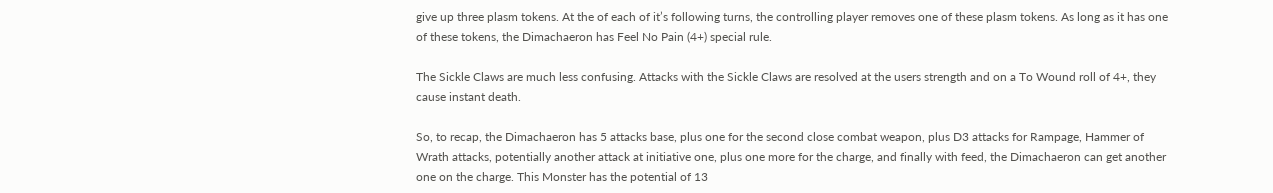give up three plasm tokens. At the of each of it’s following turns, the controlling player removes one of these plasm tokens. As long as it has one of these tokens, the Dimachaeron has Feel No Pain (4+) special rule.

The Sickle Claws are much less confusing. Attacks with the Sickle Claws are resolved at the users strength and on a To Wound roll of 4+, they cause instant death.

So, to recap, the Dimachaeron has 5 attacks base, plus one for the second close combat weapon, plus D3 attacks for Rampage, Hammer of Wrath attacks, potentially another attack at initiative one, plus one more for the charge, and finally with feed, the Dimachaeron can get another one on the charge. This Monster has the potential of 13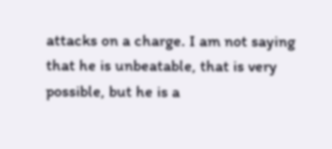attacks on a charge. I am not saying that he is unbeatable, that is very possible, but he is a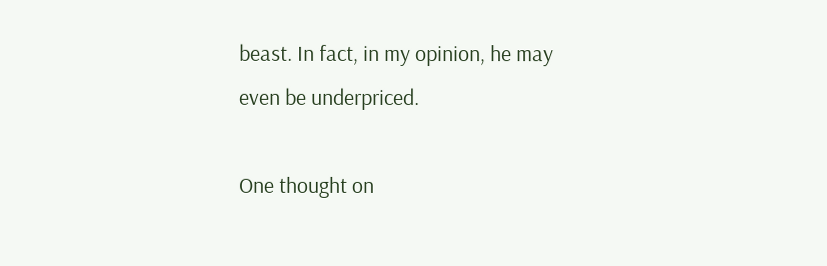beast. In fact, in my opinion, he may even be underpriced.

One thought on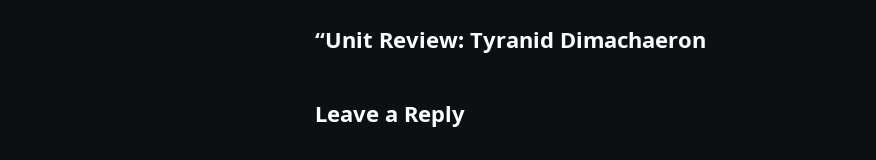“Unit Review: Tyranid Dimachaeron

Leave a Reply